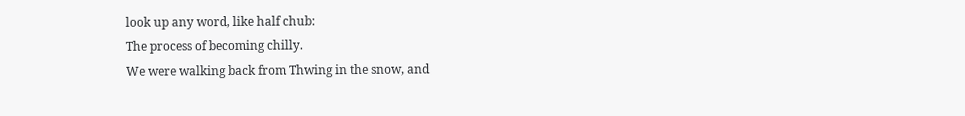look up any word, like half chub:
The process of becoming chilly.
We were walking back from Thwing in the snow, and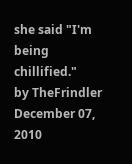she said "I'm being chillified."
by TheFrindler December 07, 2010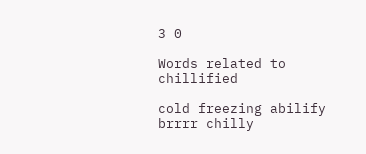3 0

Words related to chillified

cold freezing abilify brrrr chilly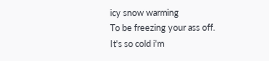icy snow warming
To be freezing your ass off.
It's so cold i'm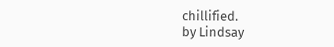chillified.
by Lindsay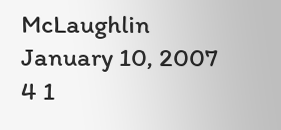McLaughlin January 10, 2007
4 1